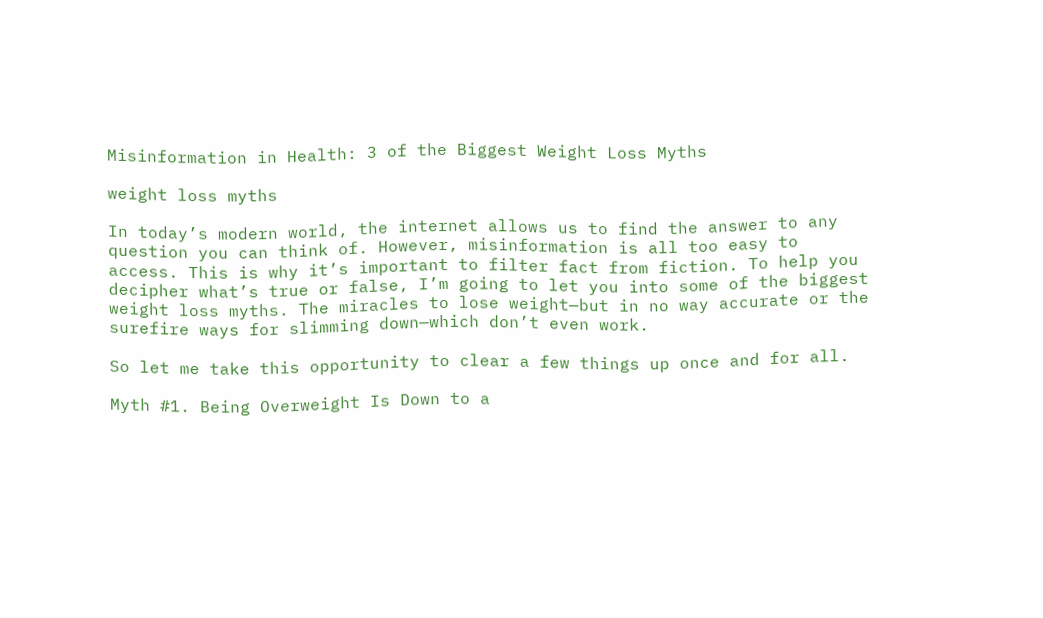Misinformation in Health: 3 of the Biggest Weight Loss Myths

weight loss myths

In today’s modern world, the internet allows us to find the answer to any question you can think of. However, misinformation is all too easy to access. This is why it’s important to filter fact from fiction. To help you decipher what’s true or false, I’m going to let you into some of the biggest weight loss myths. The miracles to lose weight—but in no way accurate or the surefire ways for slimming down—which don’t even work.

So let me take this opportunity to clear a few things up once and for all.

Myth #1. Being Overweight Is Down to a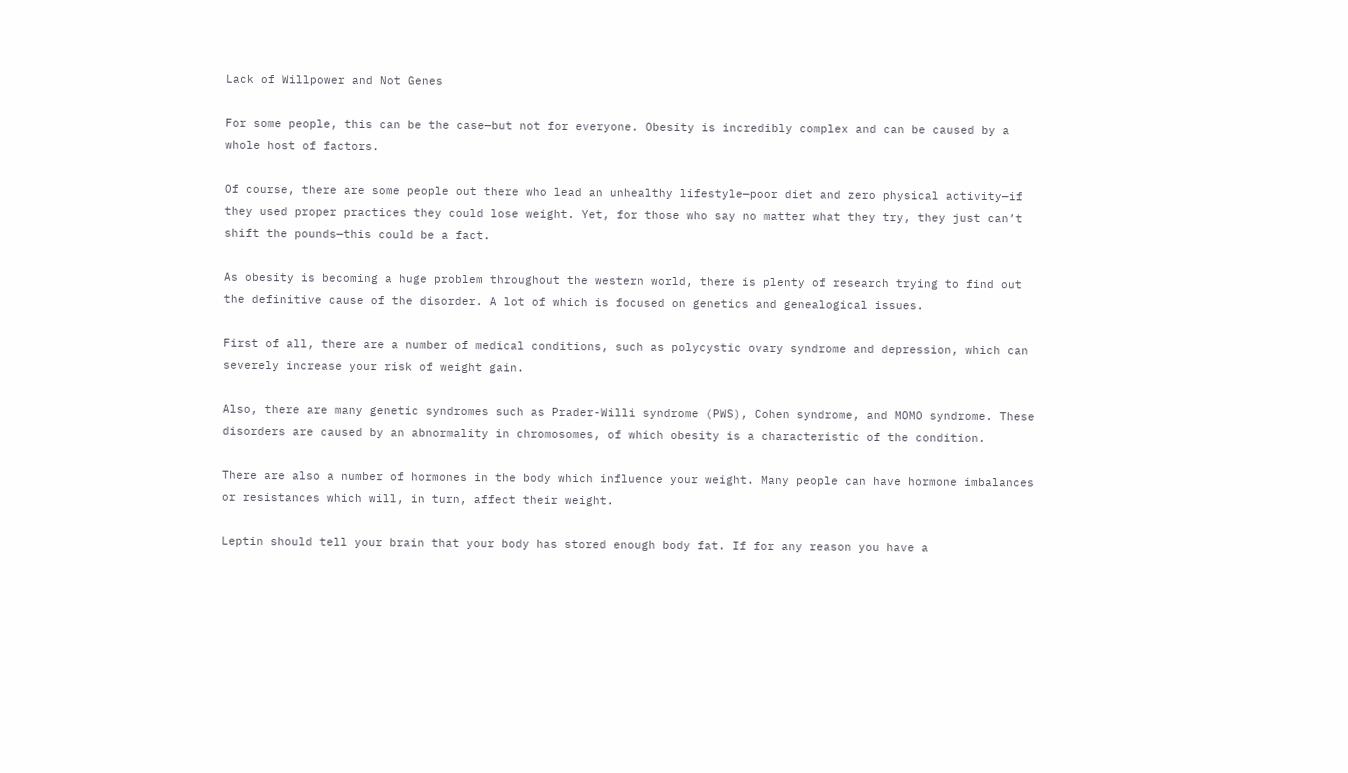Lack of Willpower and Not Genes

For some people, this can be the case—but not for everyone. Obesity is incredibly complex and can be caused by a whole host of factors.

Of course, there are some people out there who lead an unhealthy lifestyle—poor diet and zero physical activity—if they used proper practices they could lose weight. Yet, for those who say no matter what they try, they just can’t shift the pounds—this could be a fact.

As obesity is becoming a huge problem throughout the western world, there is plenty of research trying to find out the definitive cause of the disorder. A lot of which is focused on genetics and genealogical issues.

First of all, there are a number of medical conditions, such as polycystic ovary syndrome and depression, which can severely increase your risk of weight gain.

Also, there are many genetic syndromes such as Prader-Willi syndrome (PWS), Cohen syndrome, and MOMO syndrome. These disorders are caused by an abnormality in chromosomes, of which obesity is a characteristic of the condition.

There are also a number of hormones in the body which influence your weight. Many people can have hormone imbalances or resistances which will, in turn, affect their weight.

Leptin should tell your brain that your body has stored enough body fat. If for any reason you have a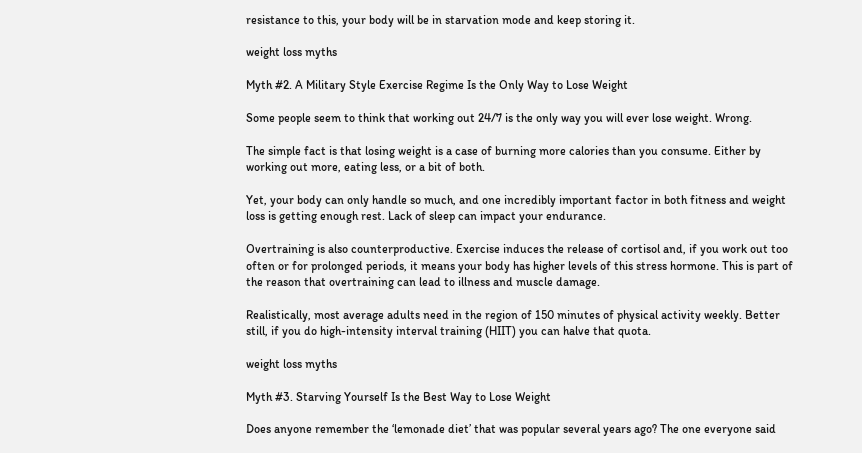resistance to this, your body will be in starvation mode and keep storing it.

weight loss myths

Myth #2. A Military Style Exercise Regime Is the Only Way to Lose Weight

Some people seem to think that working out 24/7 is the only way you will ever lose weight. Wrong.

The simple fact is that losing weight is a case of burning more calories than you consume. Either by working out more, eating less, or a bit of both.

Yet, your body can only handle so much, and one incredibly important factor in both fitness and weight loss is getting enough rest. Lack of sleep can impact your endurance.

Overtraining is also counterproductive. Exercise induces the release of cortisol and, if you work out too often or for prolonged periods, it means your body has higher levels of this stress hormone. This is part of the reason that overtraining can lead to illness and muscle damage.

Realistically, most average adults need in the region of 150 minutes of physical activity weekly. Better still, if you do high-intensity interval training (HIIT) you can halve that quota.

weight loss myths

Myth #3. Starving Yourself Is the Best Way to Lose Weight

Does anyone remember the ‘lemonade diet’ that was popular several years ago? The one everyone said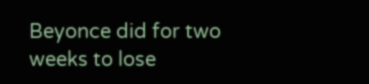Beyonce did for two weeks to lose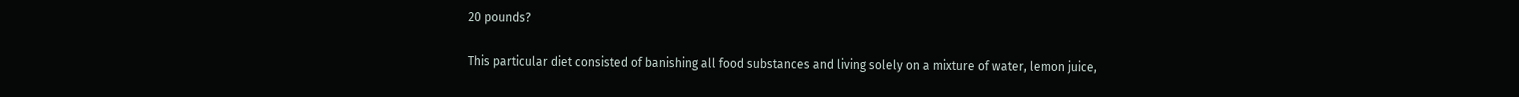20 pounds?

This particular diet consisted of banishing all food substances and living solely on a mixture of water, lemon juice,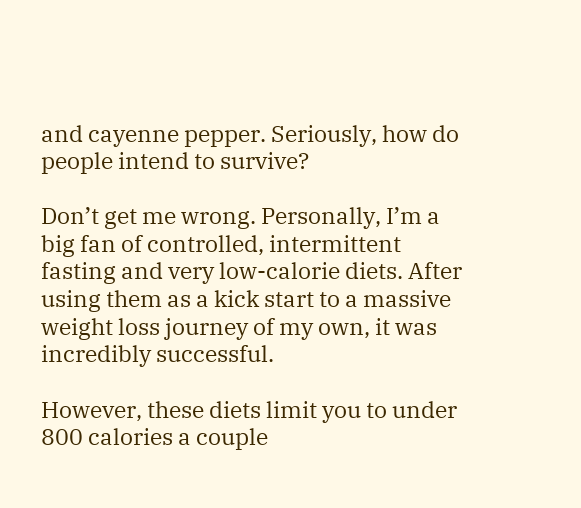and cayenne pepper. Seriously, how do people intend to survive?

Don’t get me wrong. Personally, I’m a big fan of controlled, intermittent fasting and very low-calorie diets. After using them as a kick start to a massive weight loss journey of my own, it was incredibly successful.

However, these diets limit you to under 800 calories a couple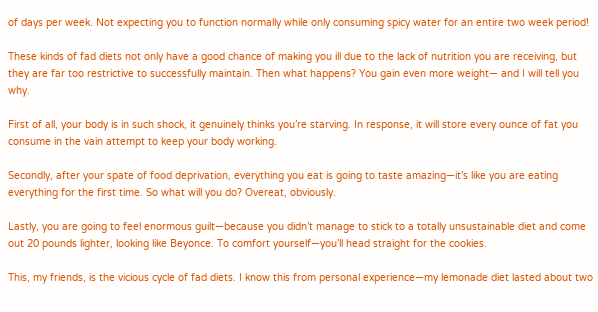of days per week. Not expecting you to function normally while only consuming spicy water for an entire two week period!

These kinds of fad diets not only have a good chance of making you ill due to the lack of nutrition you are receiving, but they are far too restrictive to successfully maintain. Then what happens? You gain even more weight— and I will tell you why.

First of all, your body is in such shock, it genuinely thinks you’re starving. In response, it will store every ounce of fat you consume in the vain attempt to keep your body working.

Secondly, after your spate of food deprivation, everything you eat is going to taste amazing—it’s like you are eating everything for the first time. So what will you do? Overeat, obviously.

Lastly, you are going to feel enormous guilt—because you didn’t manage to stick to a totally unsustainable diet and come out 20 pounds lighter, looking like Beyonce. To comfort yourself—you’ll head straight for the cookies.

This, my friends, is the vicious cycle of fad diets. I know this from personal experience—my lemonade diet lasted about two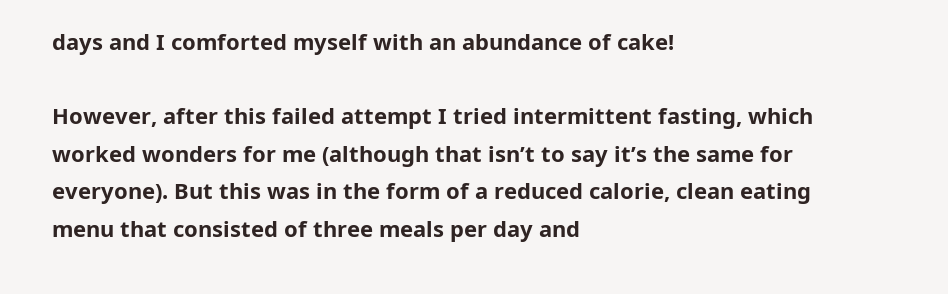days and I comforted myself with an abundance of cake!

However, after this failed attempt I tried intermittent fasting, which worked wonders for me (although that isn’t to say it’s the same for everyone). But this was in the form of a reduced calorie, clean eating menu that consisted of three meals per day and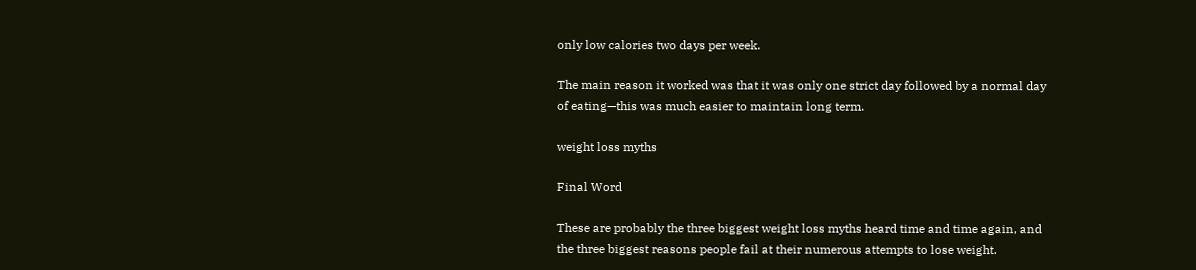only low calories two days per week.

The main reason it worked was that it was only one strict day followed by a normal day of eating—this was much easier to maintain long term.

weight loss myths

Final Word

These are probably the three biggest weight loss myths heard time and time again, and the three biggest reasons people fail at their numerous attempts to lose weight.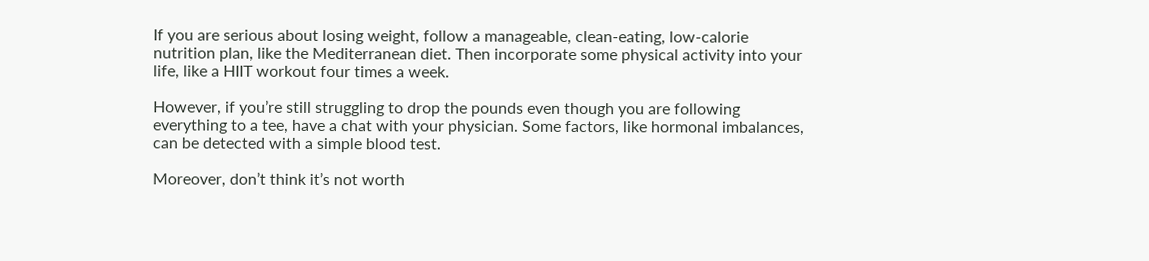If you are serious about losing weight, follow a manageable, clean-eating, low-calorie nutrition plan, like the Mediterranean diet. Then incorporate some physical activity into your life, like a HIIT workout four times a week.

However, if you’re still struggling to drop the pounds even though you are following everything to a tee, have a chat with your physician. Some factors, like hormonal imbalances, can be detected with a simple blood test.

Moreover, don’t think it’s not worth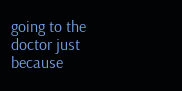going to the doctor just because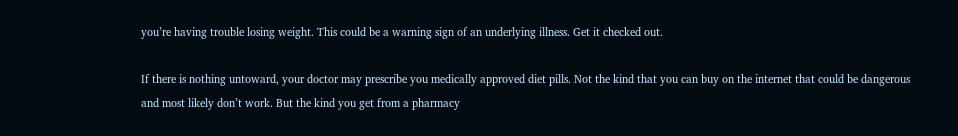you’re having trouble losing weight. This could be a warning sign of an underlying illness. Get it checked out.

If there is nothing untoward, your doctor may prescribe you medically approved diet pills. Not the kind that you can buy on the internet that could be dangerous and most likely don’t work. But the kind you get from a pharmacy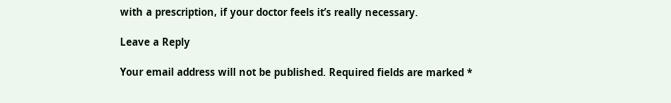with a prescription, if your doctor feels it’s really necessary.

Leave a Reply

Your email address will not be published. Required fields are marked *